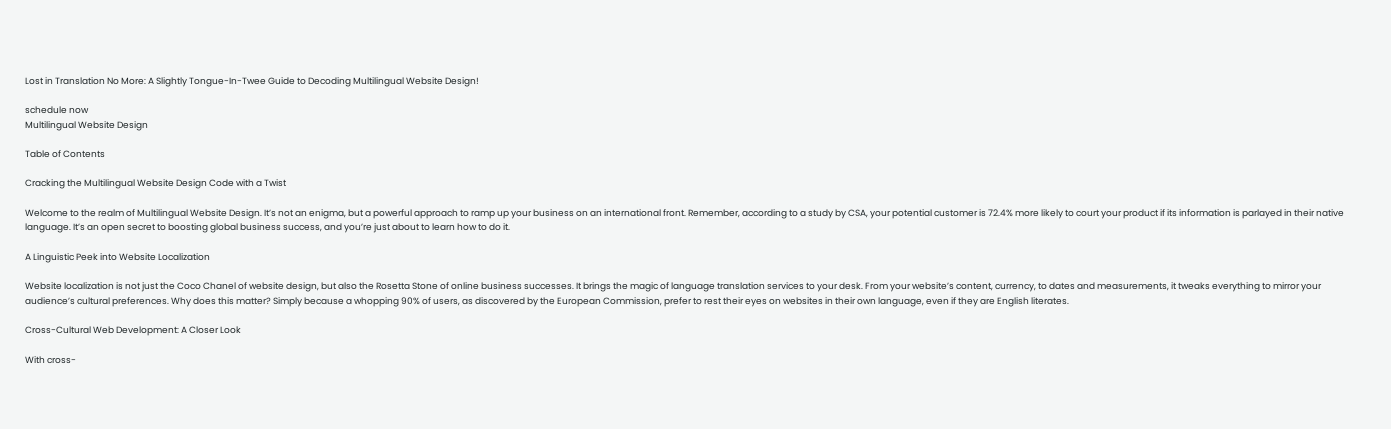Lost in Translation No More: A Slightly Tongue-In-Twee Guide to Decoding Multilingual Website Design!

schedule now
Multilingual Website Design

Table of Contents

Cracking the Multilingual Website Design Code with a Twist

Welcome to the realm of Multilingual Website Design. It’s not an enigma, but a powerful approach to ramp up your business on an international front. Remember, according to a study by CSA, your potential customer is 72.4% more likely to court your product if its information is parlayed in their native language. It’s an open secret to boosting global business success, and you’re just about to learn how to do it.

A Linguistic Peek into Website Localization

Website localization is not just the Coco Chanel of website design, but also the Rosetta Stone of online business successes. It brings the magic of language translation services to your desk. From your website’s content, currency, to dates and measurements, it tweaks everything to mirror your audience’s cultural preferences. Why does this matter? Simply because a whopping 90% of users, as discovered by the European Commission, prefer to rest their eyes on websites in their own language, even if they are English literates.

Cross-Cultural Web Development: A Closer Look

With cross-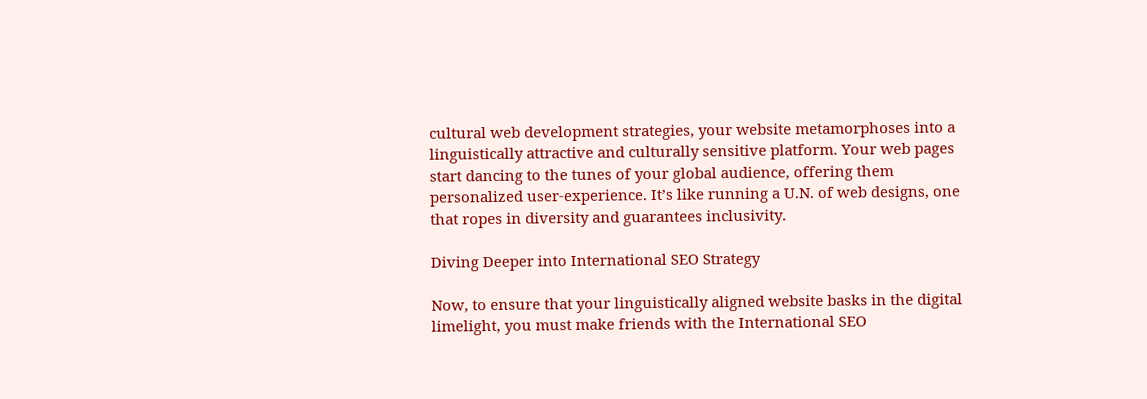cultural web development strategies, your website metamorphoses into a linguistically attractive and culturally sensitive platform. Your web pages start dancing to the tunes of your global audience, offering them personalized user-experience. It’s like running a U.N. of web designs, one that ropes in diversity and guarantees inclusivity.

Diving Deeper into International SEO Strategy

Now, to ensure that your linguistically aligned website basks in the digital limelight, you must make friends with the International SEO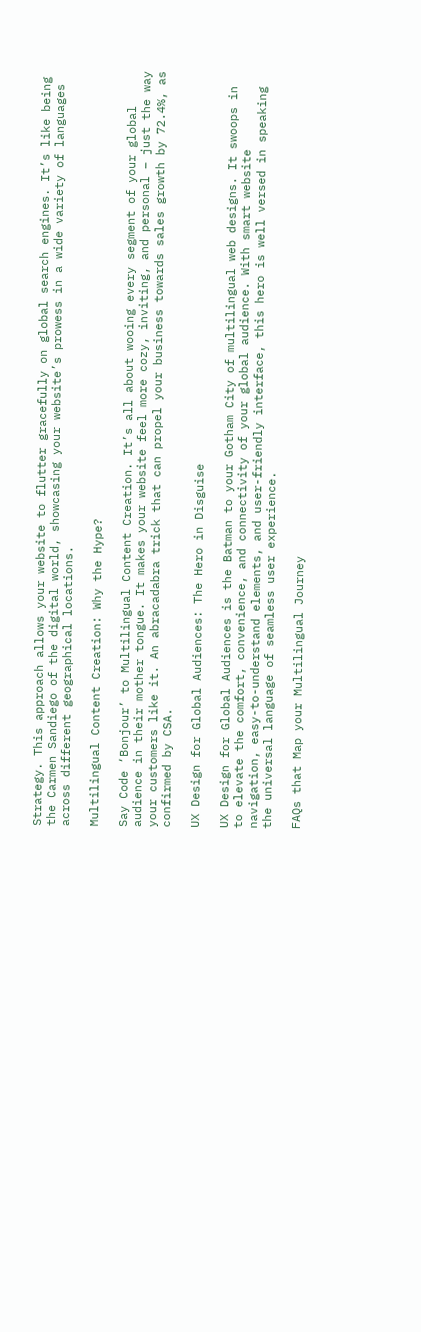Strategy. This approach allows your website to flutter gracefully on global search engines. It’s like being the Carmen Sandiego of the digital world, showcasing your website’s prowess in a wide variety of languages across different geographical locations.

Multilingual Content Creation: Why the Hype?

Say Code ‘Bonjour’ to Multilingual Content Creation. It’s all about wooing every segment of your global audience in their mother tongue. It makes your website feel more cozy, inviting, and personal – just the way your customers like it. An abracadabra trick that can propel your business towards sales growth by 72.4%, as confirmed by CSA.

UX Design for Global Audiences: The Hero in Disguise

UX Design for Global Audiences is the Batman to your Gotham City of multilingual web designs. It swoops in to elevate the comfort, convenience, and connectivity of your global audience. With smart website navigation, easy-to-understand elements, and user-friendly interface, this hero is well versed in speaking the universal language of seamless user experience.

FAQs that Map your Multilingual Journey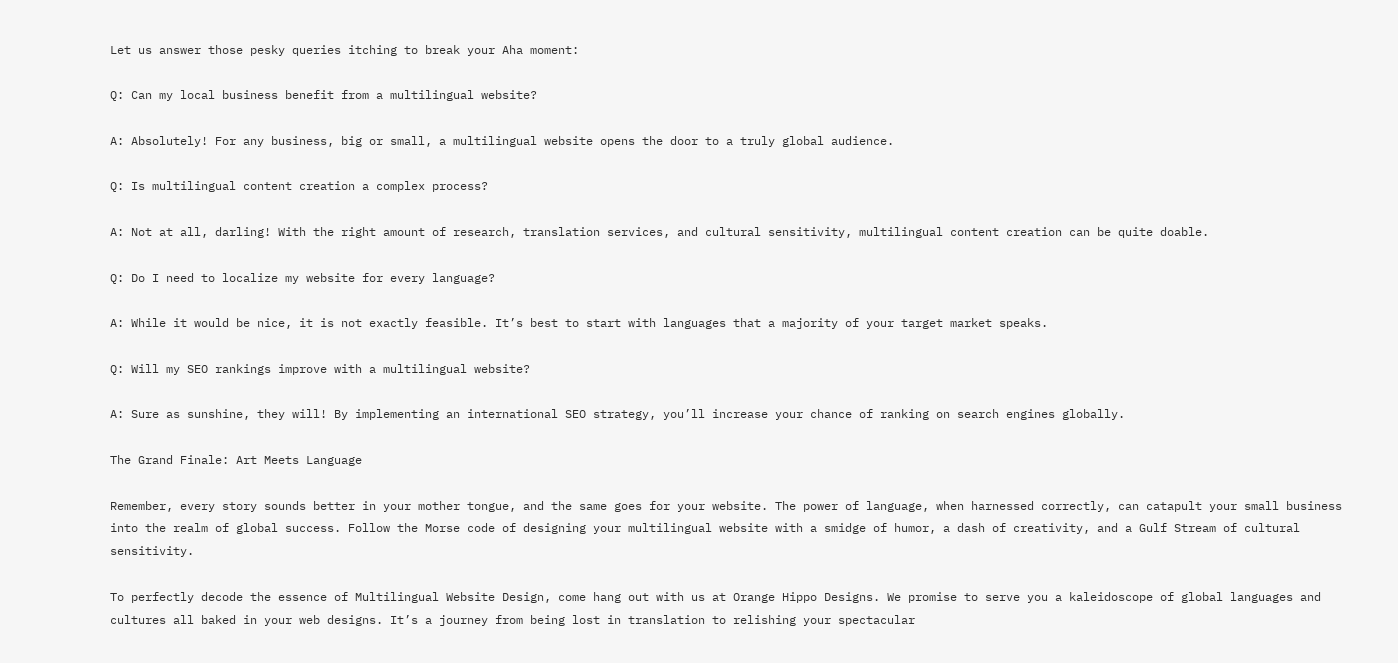Let us answer those pesky queries itching to break your Aha moment:

Q: Can my local business benefit from a multilingual website?

A: Absolutely! For any business, big or small, a multilingual website opens the door to a truly global audience.

Q: Is multilingual content creation a complex process?

A: Not at all, darling! With the right amount of research, translation services, and cultural sensitivity, multilingual content creation can be quite doable.

Q: Do I need to localize my website for every language?

A: While it would be nice, it is not exactly feasible. It’s best to start with languages that a majority of your target market speaks.

Q: Will my SEO rankings improve with a multilingual website?

A: Sure as sunshine, they will! By implementing an international SEO strategy, you’ll increase your chance of ranking on search engines globally.

The Grand Finale: Art Meets Language

Remember, every story sounds better in your mother tongue, and the same goes for your website. The power of language, when harnessed correctly, can catapult your small business into the realm of global success. Follow the Morse code of designing your multilingual website with a smidge of humor, a dash of creativity, and a Gulf Stream of cultural sensitivity.

To perfectly decode the essence of Multilingual Website Design, come hang out with us at Orange Hippo Designs. We promise to serve you a kaleidoscope of global languages and cultures all baked in your web designs. It’s a journey from being lost in translation to relishing your spectacular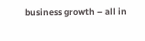business growth – all in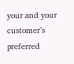your and your customer’s preferred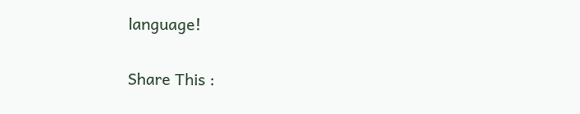language!

Share This :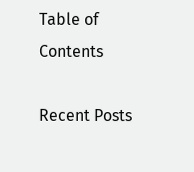Table of Contents

Recent Posts